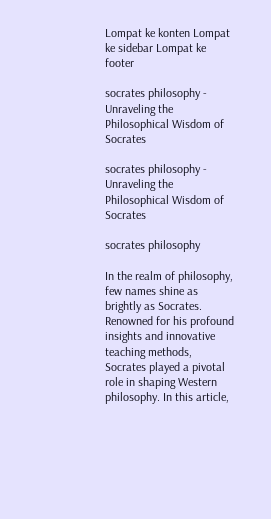Lompat ke konten Lompat ke sidebar Lompat ke footer

socrates philosophy - Unraveling the Philosophical Wisdom of Socrates

socrates philosophy - Unraveling the Philosophical Wisdom of Socrates

socrates philosophy

In the realm of philosophy, few names shine as brightly as Socrates. Renowned for his profound insights and innovative teaching methods, Socrates played a pivotal role in shaping Western philosophy. In this article,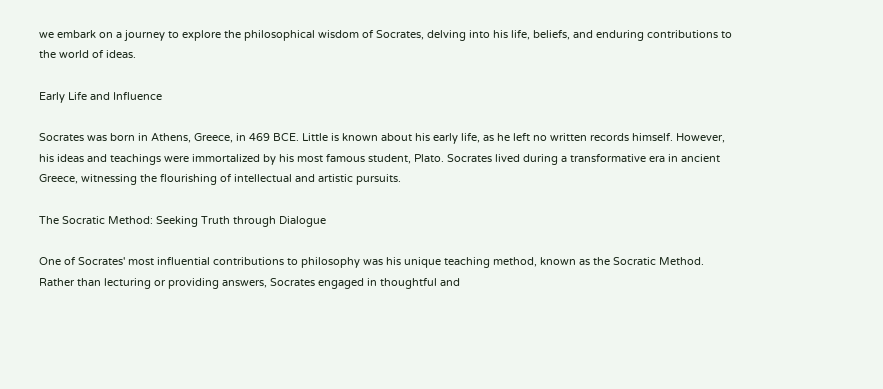we embark on a journey to explore the philosophical wisdom of Socrates, delving into his life, beliefs, and enduring contributions to the world of ideas.

Early Life and Influence

Socrates was born in Athens, Greece, in 469 BCE. Little is known about his early life, as he left no written records himself. However, his ideas and teachings were immortalized by his most famous student, Plato. Socrates lived during a transformative era in ancient Greece, witnessing the flourishing of intellectual and artistic pursuits.

The Socratic Method: Seeking Truth through Dialogue

One of Socrates' most influential contributions to philosophy was his unique teaching method, known as the Socratic Method. Rather than lecturing or providing answers, Socrates engaged in thoughtful and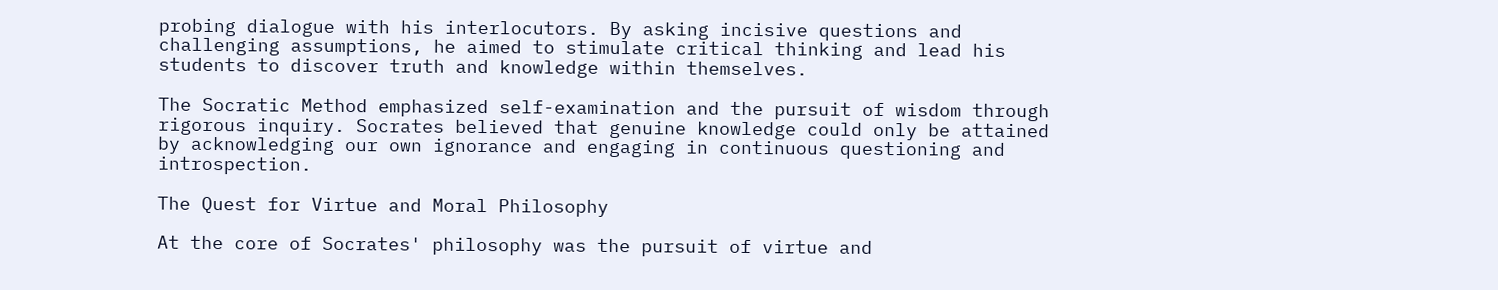probing dialogue with his interlocutors. By asking incisive questions and challenging assumptions, he aimed to stimulate critical thinking and lead his students to discover truth and knowledge within themselves.

The Socratic Method emphasized self-examination and the pursuit of wisdom through rigorous inquiry. Socrates believed that genuine knowledge could only be attained by acknowledging our own ignorance and engaging in continuous questioning and introspection.

The Quest for Virtue and Moral Philosophy

At the core of Socrates' philosophy was the pursuit of virtue and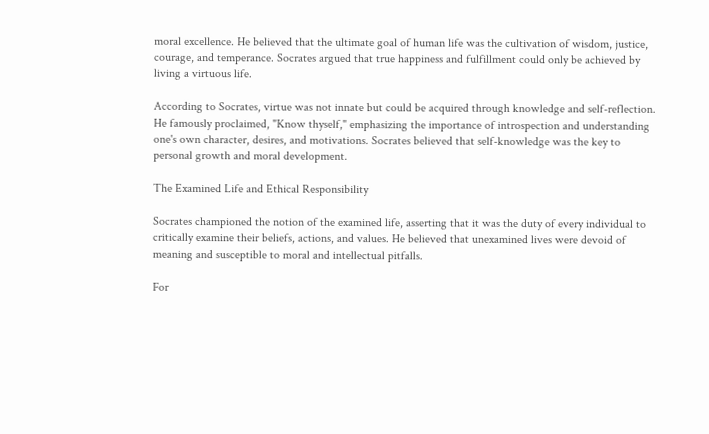moral excellence. He believed that the ultimate goal of human life was the cultivation of wisdom, justice, courage, and temperance. Socrates argued that true happiness and fulfillment could only be achieved by living a virtuous life.

According to Socrates, virtue was not innate but could be acquired through knowledge and self-reflection. He famously proclaimed, "Know thyself," emphasizing the importance of introspection and understanding one's own character, desires, and motivations. Socrates believed that self-knowledge was the key to personal growth and moral development.

The Examined Life and Ethical Responsibility

Socrates championed the notion of the examined life, asserting that it was the duty of every individual to critically examine their beliefs, actions, and values. He believed that unexamined lives were devoid of meaning and susceptible to moral and intellectual pitfalls.

For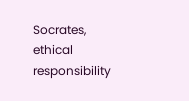Socrates, ethical responsibility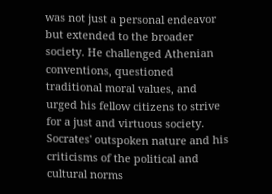was not just a personal endeavor but extended to the broader society. He challenged Athenian conventions, questioned traditional moral values, and urged his fellow citizens to strive for a just and virtuous society. Socrates' outspoken nature and his criticisms of the political and cultural norms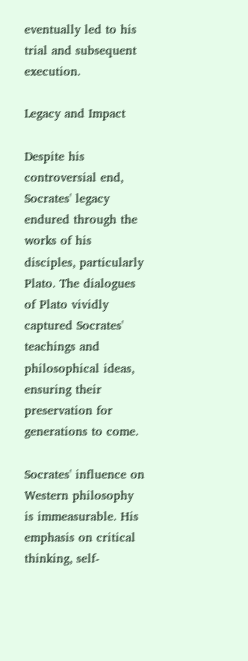eventually led to his trial and subsequent execution.

Legacy and Impact

Despite his controversial end, Socrates' legacy endured through the works of his disciples, particularly Plato. The dialogues of Plato vividly captured Socrates' teachings and philosophical ideas, ensuring their preservation for generations to come.

Socrates' influence on Western philosophy is immeasurable. His emphasis on critical thinking, self-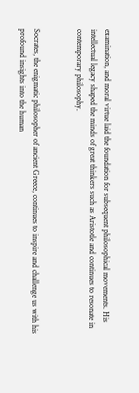examination, and moral virtue laid the foundation for subsequent philosophical movements. His intellectual legacy shaped the minds of great thinkers such as Aristotle and continues to resonate in contemporary philosophy.


Socrates, the enigmatic philosopher of ancient Greece, continues to inspire and challenge us with his profound insights into the human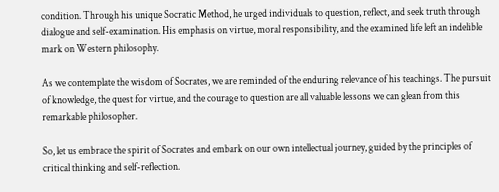condition. Through his unique Socratic Method, he urged individuals to question, reflect, and seek truth through dialogue and self-examination. His emphasis on virtue, moral responsibility, and the examined life left an indelible mark on Western philosophy.

As we contemplate the wisdom of Socrates, we are reminded of the enduring relevance of his teachings. The pursuit of knowledge, the quest for virtue, and the courage to question are all valuable lessons we can glean from this remarkable philosopher.

So, let us embrace the spirit of Socrates and embark on our own intellectual journey, guided by the principles of critical thinking and self-reflection.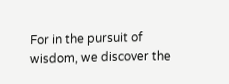For in the pursuit of wisdom, we discover the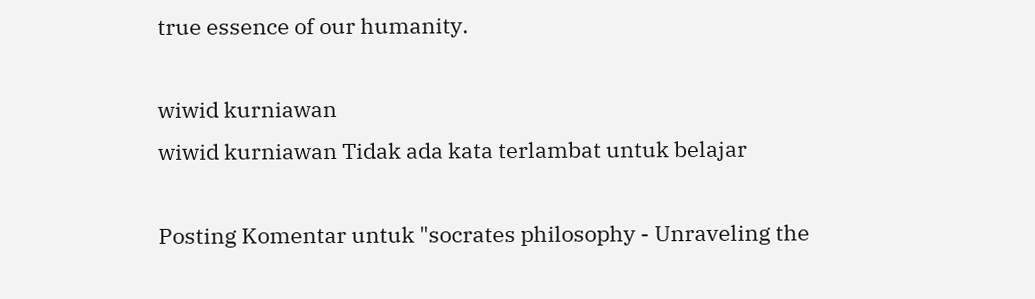true essence of our humanity.

wiwid kurniawan
wiwid kurniawan Tidak ada kata terlambat untuk belajar

Posting Komentar untuk "socrates philosophy - Unraveling the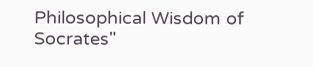Philosophical Wisdom of Socrates"